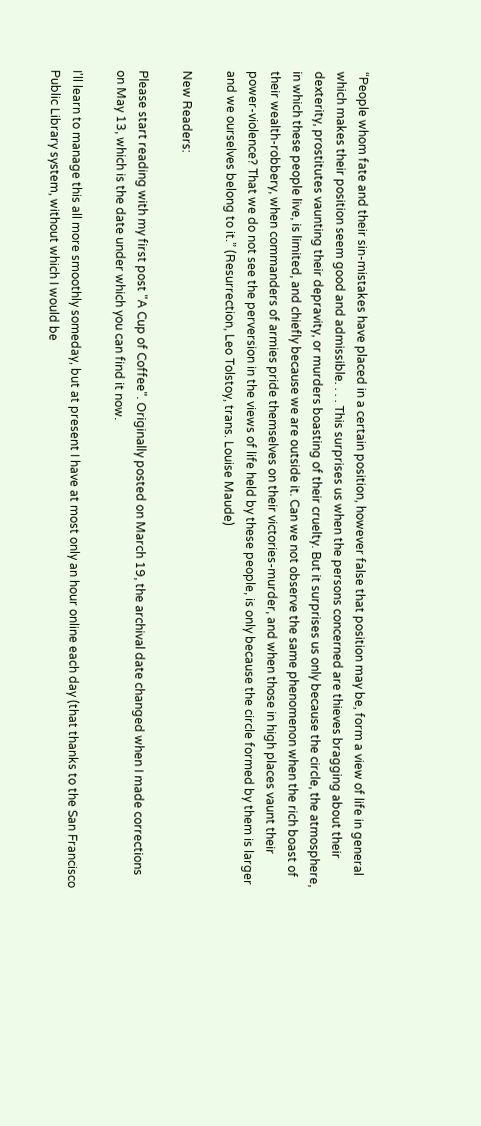“People whom fate and their sin-mistakes have placed in a certain position, however false that position may be, form a view of life in general which makes their position seem good and admissible. . . . This surprises us when the persons concerned are thieves bragging about their dexterity, prostitutes vaunting their depravity, or murders boasting of their cruelty. But it surprises us only because the circle, the atmosphere, in which these people live, is limited, and chiefly because we are outside it. Can we not observe the same phenomenon when the rich boast of their wealth-robbery, when commanders of armies pride themselves on their victories-murder, and when those in high places vaunt their power-violence? That we do not see the perversion in the views of life held by these people, is only because the circle formed by them is larger and we ourselves belong to it.” (Resurrection, Leo Tolstoy, trans. Louise Maude)

New Readers:

Please start reading with my first post "A Cup of Coffee". Originally posted on March 19, the archival date changed when I made corrections on May 13, which is the date under which you can find it now.

I'll learn to manage this all more smoothly someday, but at present I have at most only an hour online each day (that thanks to the San Francisco Public Library system, without which I would be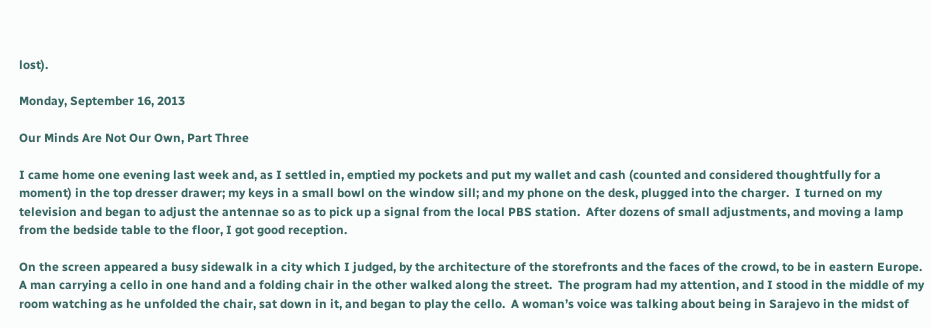lost).

Monday, September 16, 2013

Our Minds Are Not Our Own, Part Three

I came home one evening last week and, as I settled in, emptied my pockets and put my wallet and cash (counted and considered thoughtfully for a moment) in the top dresser drawer; my keys in a small bowl on the window sill; and my phone on the desk, plugged into the charger.  I turned on my television and began to adjust the antennae so as to pick up a signal from the local PBS station.  After dozens of small adjustments, and moving a lamp from the bedside table to the floor, I got good reception.

On the screen appeared a busy sidewalk in a city which I judged, by the architecture of the storefronts and the faces of the crowd, to be in eastern Europe.  A man carrying a cello in one hand and a folding chair in the other walked along the street.  The program had my attention, and I stood in the middle of my room watching as he unfolded the chair, sat down in it, and began to play the cello.  A woman’s voice was talking about being in Sarajevo in the midst of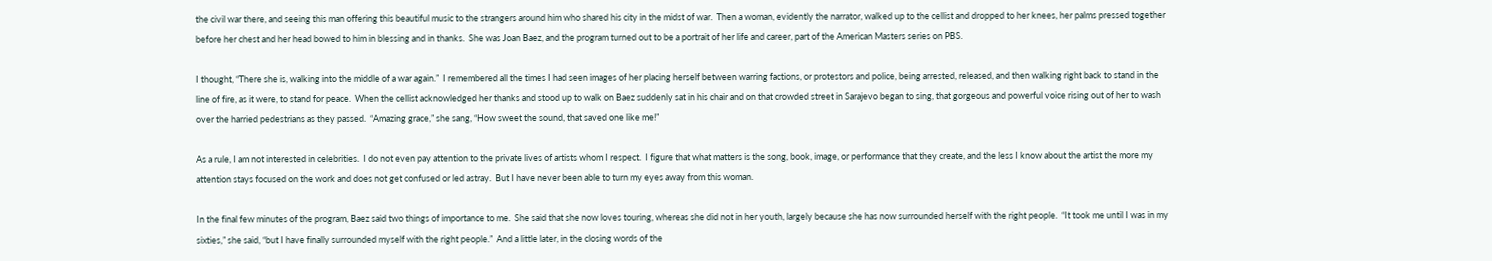the civil war there, and seeing this man offering this beautiful music to the strangers around him who shared his city in the midst of war.  Then a woman, evidently the narrator, walked up to the cellist and dropped to her knees, her palms pressed together before her chest and her head bowed to him in blessing and in thanks.  She was Joan Baez, and the program turned out to be a portrait of her life and career, part of the American Masters series on PBS.

I thought, “There she is, walking into the middle of a war again.”  I remembered all the times I had seen images of her placing herself between warring factions, or protestors and police, being arrested, released, and then walking right back to stand in the line of fire, as it were, to stand for peace.  When the cellist acknowledged her thanks and stood up to walk on Baez suddenly sat in his chair and on that crowded street in Sarajevo began to sing, that gorgeous and powerful voice rising out of her to wash over the harried pedestrians as they passed.  “Amazing grace,” she sang, “How sweet the sound, that saved one like me!”

As a rule, I am not interested in celebrities.  I do not even pay attention to the private lives of artists whom I respect.  I figure that what matters is the song, book, image, or performance that they create, and the less I know about the artist the more my attention stays focused on the work and does not get confused or led astray.  But I have never been able to turn my eyes away from this woman.

In the final few minutes of the program, Baez said two things of importance to me.  She said that she now loves touring, whereas she did not in her youth, largely because she has now surrounded herself with the right people.  “It took me until I was in my sixties,” she said, “but I have finally surrounded myself with the right people.”  And a little later, in the closing words of the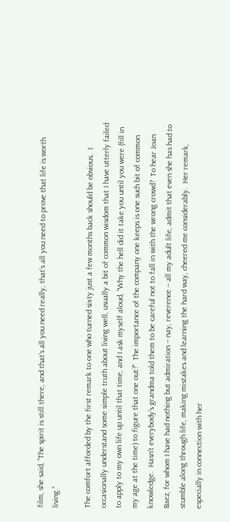film, she said, “The spirit is still there, and that’s all you need really, that’s all you need to prove that life is worth living.”

The comfort afforded by the first remark to one who turned sixty just a few months back should be obvious.  I occasionally understand some simple truth about living well, usually a bit of common wisdom that I have utterly failed to apply to my own life up until that time, and I ask myself aloud, “Why the hell did it take you until you were (fill in my age at the time) to figure that one out?”  The importance of the company one keeps is one such bit of common knowledge.  Hasn’t everybody’s grandma told them to be careful not to fall in with the wrong crowd?  To hear Joan Baez, for whom I have had nothing but admiration -- nay, reverence -- all my adult life, admit that even she has had to stumble along through life, making mistakes and learning the hard way, cheered me considerably.  Her remark, especially in connection with her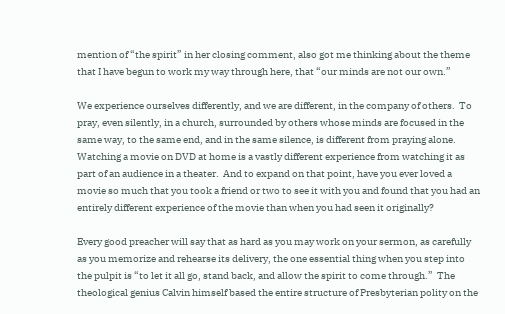mention of “the spirit” in her closing comment, also got me thinking about the theme that I have begun to work my way through here, that “our minds are not our own.”

We experience ourselves differently, and we are different, in the company of others.  To pray, even silently, in a church, surrounded by others whose minds are focused in the same way, to the same end, and in the same silence, is different from praying alone.  Watching a movie on DVD at home is a vastly different experience from watching it as part of an audience in a theater.  And to expand on that point, have you ever loved a movie so much that you took a friend or two to see it with you and found that you had an entirely different experience of the movie than when you had seen it originally?

Every good preacher will say that as hard as you may work on your sermon, as carefully as you memorize and rehearse its delivery, the one essential thing when you step into the pulpit is “to let it all go, stand back, and allow the spirit to come through.”  The theological genius Calvin himself based the entire structure of Presbyterian polity on the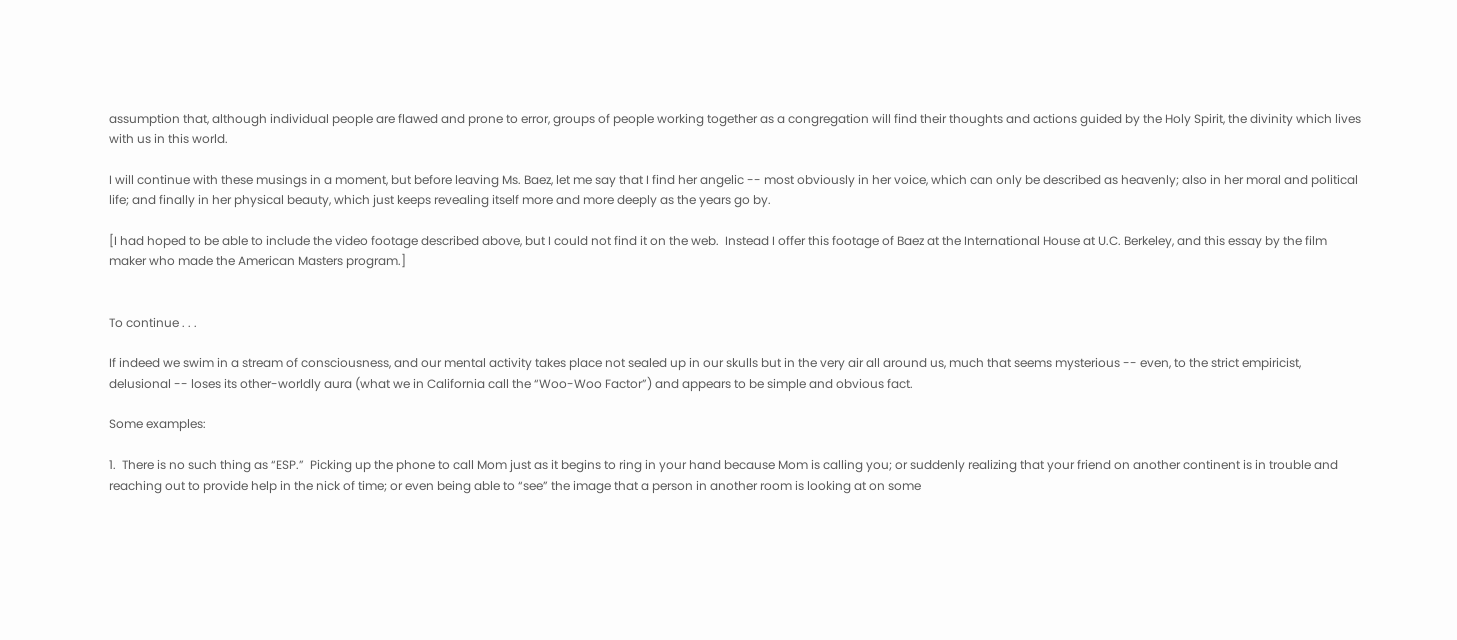assumption that, although individual people are flawed and prone to error, groups of people working together as a congregation will find their thoughts and actions guided by the Holy Spirit, the divinity which lives with us in this world.

I will continue with these musings in a moment, but before leaving Ms. Baez, let me say that I find her angelic -- most obviously in her voice, which can only be described as heavenly; also in her moral and political life; and finally in her physical beauty, which just keeps revealing itself more and more deeply as the years go by.

[I had hoped to be able to include the video footage described above, but I could not find it on the web.  Instead I offer this footage of Baez at the International House at U.C. Berkeley, and this essay by the film maker who made the American Masters program.]


To continue . . .

If indeed we swim in a stream of consciousness, and our mental activity takes place not sealed up in our skulls but in the very air all around us, much that seems mysterious -- even, to the strict empiricist, delusional -- loses its other-worldly aura (what we in California call the “Woo-Woo Factor”) and appears to be simple and obvious fact.

Some examples:

1.  There is no such thing as “ESP.”  Picking up the phone to call Mom just as it begins to ring in your hand because Mom is calling you; or suddenly realizing that your friend on another continent is in trouble and reaching out to provide help in the nick of time; or even being able to “see” the image that a person in another room is looking at on some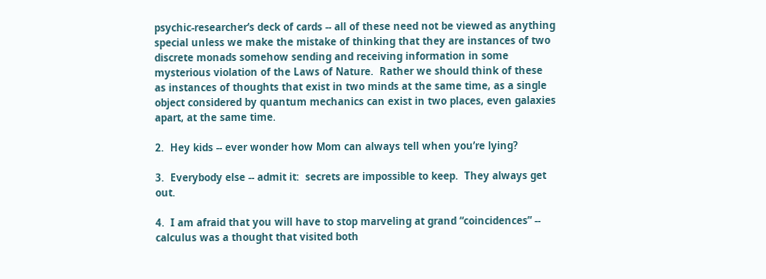psychic-researcher‘s deck of cards -- all of these need not be viewed as anything special unless we make the mistake of thinking that they are instances of two discrete monads somehow sending and receiving information in some mysterious violation of the Laws of Nature.  Rather we should think of these as instances of thoughts that exist in two minds at the same time, as a single object considered by quantum mechanics can exist in two places, even galaxies apart, at the same time.

2.  Hey kids -- ever wonder how Mom can always tell when you’re lying?

3.  Everybody else -- admit it:  secrets are impossible to keep.  They always get out.

4.  I am afraid that you will have to stop marveling at grand “coincidences” -- calculus was a thought that visited both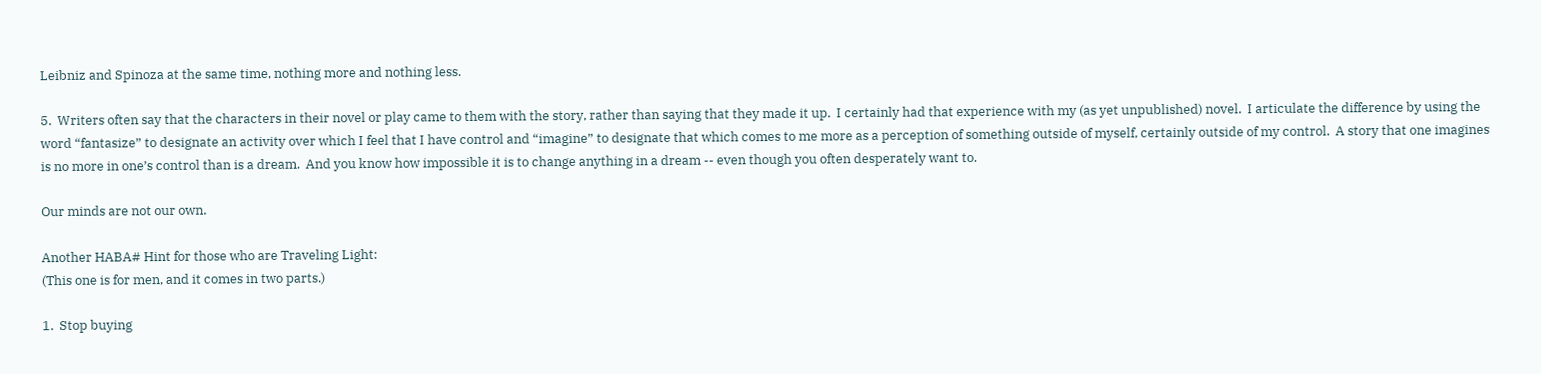Leibniz and Spinoza at the same time, nothing more and nothing less.

5.  Writers often say that the characters in their novel or play came to them with the story, rather than saying that they made it up.  I certainly had that experience with my (as yet unpublished) novel.  I articulate the difference by using the word “fantasize” to designate an activity over which I feel that I have control and “imagine” to designate that which comes to me more as a perception of something outside of myself, certainly outside of my control.  A story that one imagines is no more in one’s control than is a dream.  And you know how impossible it is to change anything in a dream -- even though you often desperately want to.

Our minds are not our own.

Another HABA# Hint for those who are Traveling Light:
(This one is for men, and it comes in two parts.)

1.  Stop buying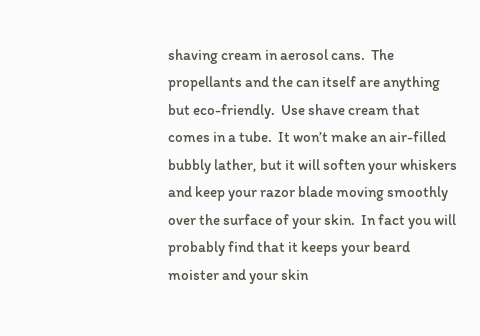shaving cream in aerosol cans.  The propellants and the can itself are anything but eco-friendly.  Use shave cream that comes in a tube.  It won’t make an air-filled bubbly lather, but it will soften your whiskers and keep your razor blade moving smoothly over the surface of your skin.  In fact you will probably find that it keeps your beard moister and your skin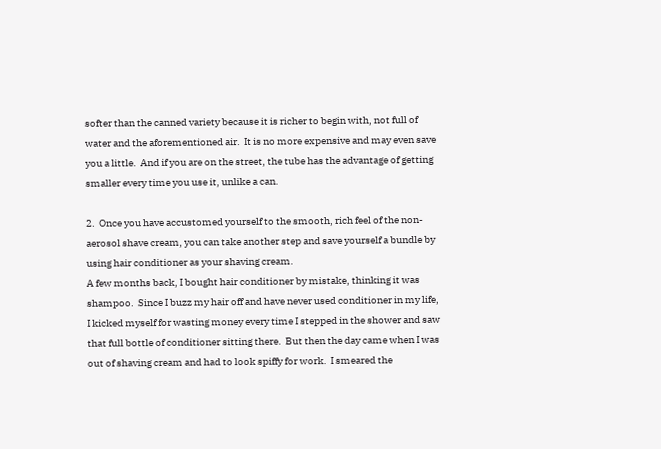softer than the canned variety because it is richer to begin with, not full of water and the aforementioned air.  It is no more expensive and may even save you a little.  And if you are on the street, the tube has the advantage of getting smaller every time you use it, unlike a can.

2.  Once you have accustomed yourself to the smooth, rich feel of the non-aerosol shave cream, you can take another step and save yourself a bundle by using hair conditioner as your shaving cream.
A few months back, I bought hair conditioner by mistake, thinking it was shampoo.  Since I buzz my hair off and have never used conditioner in my life, I kicked myself for wasting money every time I stepped in the shower and saw that full bottle of conditioner sitting there.  But then the day came when I was out of shaving cream and had to look spiffy for work.  I smeared the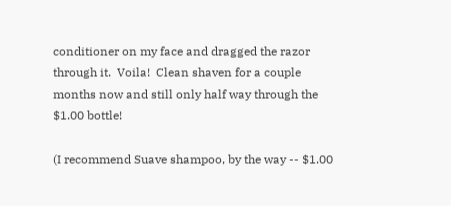conditioner on my face and dragged the razor through it.  Voila!  Clean shaven for a couple months now and still only half way through the $1.00 bottle!

(I recommend Suave shampoo, by the way -- $1.00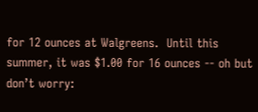for 12 ounces at Walgreens.  Until this summer, it was $1.00 for 16 ounces -- oh but don’t worry: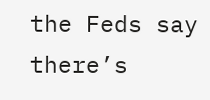the Feds say there’s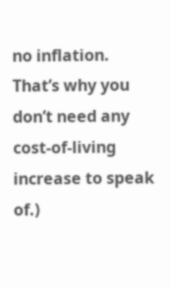no inflation.  That’s why you don’t need any cost-of-living increase to speak of.)